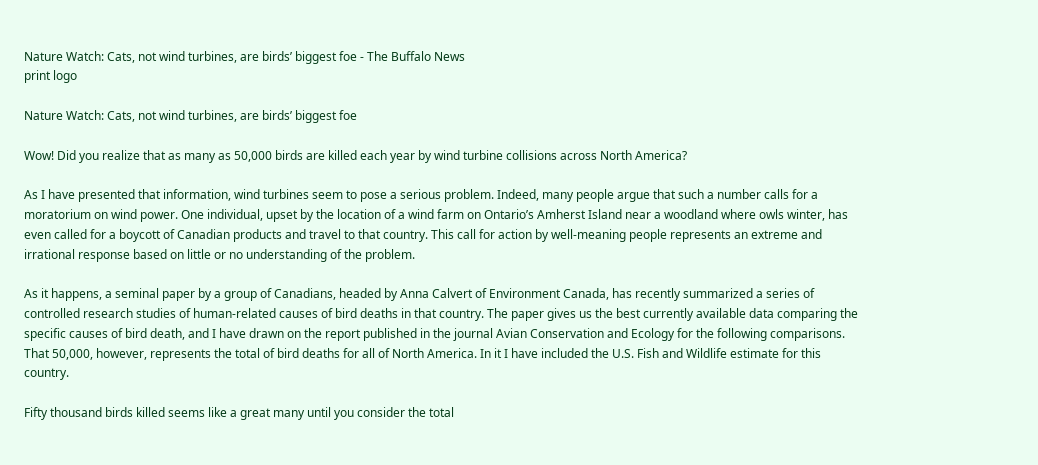Nature Watch: Cats, not wind turbines, are birds’ biggest foe - The Buffalo News
print logo

Nature Watch: Cats, not wind turbines, are birds’ biggest foe

Wow! Did you realize that as many as 50,000 birds are killed each year by wind turbine collisions across North America?

As I have presented that information, wind turbines seem to pose a serious problem. Indeed, many people argue that such a number calls for a moratorium on wind power. One individual, upset by the location of a wind farm on Ontario’s Amherst Island near a woodland where owls winter, has even called for a boycott of Canadian products and travel to that country. This call for action by well-meaning people represents an extreme and irrational response based on little or no understanding of the problem.

As it happens, a seminal paper by a group of Canadians, headed by Anna Calvert of Environment Canada, has recently summarized a series of controlled research studies of human-related causes of bird deaths in that country. The paper gives us the best currently available data comparing the specific causes of bird death, and I have drawn on the report published in the journal Avian Conservation and Ecology for the following comparisons. That 50,000, however, represents the total of bird deaths for all of North America. In it I have included the U.S. Fish and Wildlife estimate for this country.

Fifty thousand birds killed seems like a great many until you consider the total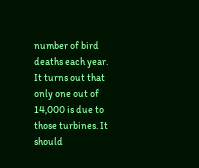number of bird deaths each year. It turns out that only one out of 14,000 is due to those turbines. It should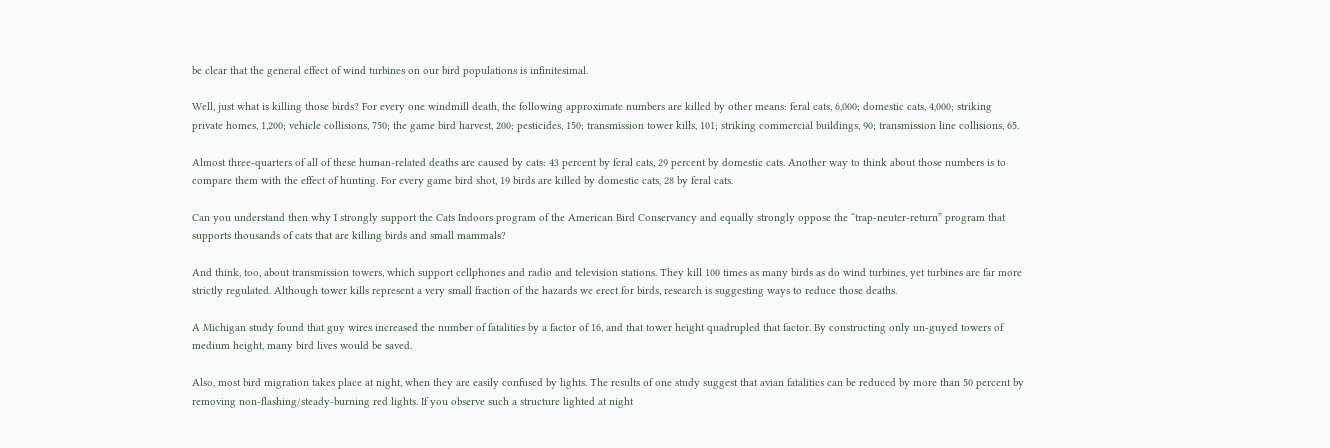be clear that the general effect of wind turbines on our bird populations is infinitesimal.

Well, just what is killing those birds? For every one windmill death, the following approximate numbers are killed by other means: feral cats, 6,000; domestic cats, 4,000; striking private homes, 1,200; vehicle collisions, 750; the game bird harvest, 200; pesticides, 150; transmission tower kills, 101; striking commercial buildings, 90; transmission line collisions, 65.

Almost three-quarters of all of these human-related deaths are caused by cats: 43 percent by feral cats, 29 percent by domestic cats. Another way to think about those numbers is to compare them with the effect of hunting. For every game bird shot, 19 birds are killed by domestic cats, 28 by feral cats.

Can you understand then why I strongly support the Cats Indoors program of the American Bird Conservancy and equally strongly oppose the “trap-neuter-return” program that supports thousands of cats that are killing birds and small mammals?

And think, too, about transmission towers, which support cellphones and radio and television stations. They kill 100 times as many birds as do wind turbines, yet turbines are far more strictly regulated. Although tower kills represent a very small fraction of the hazards we erect for birds, research is suggesting ways to reduce those deaths.

A Michigan study found that guy wires increased the number of fatalities by a factor of 16, and that tower height quadrupled that factor. By constructing only un-guyed towers of medium height, many bird lives would be saved.

Also, most bird migration takes place at night, when they are easily confused by lights. The results of one study suggest that avian fatalities can be reduced by more than 50 percent by removing non-flashing/steady-burning red lights. If you observe such a structure lighted at night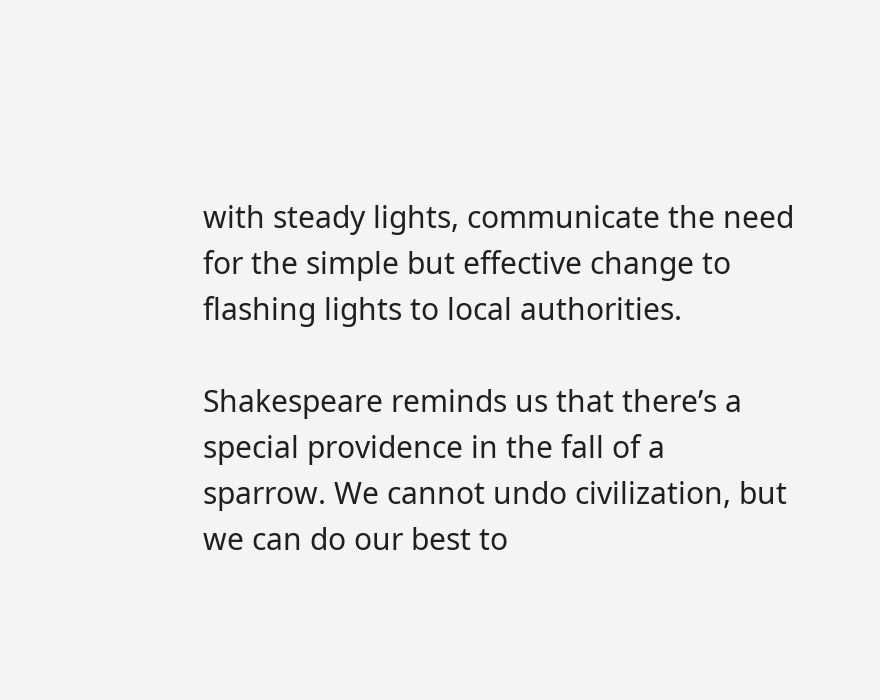with steady lights, communicate the need for the simple but effective change to flashing lights to local authorities.

Shakespeare reminds us that there’s a special providence in the fall of a sparrow. We cannot undo civilization, but we can do our best to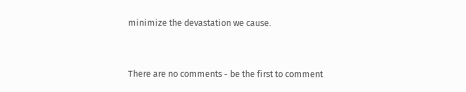minimize the devastation we cause.


There are no comments - be the first to comment